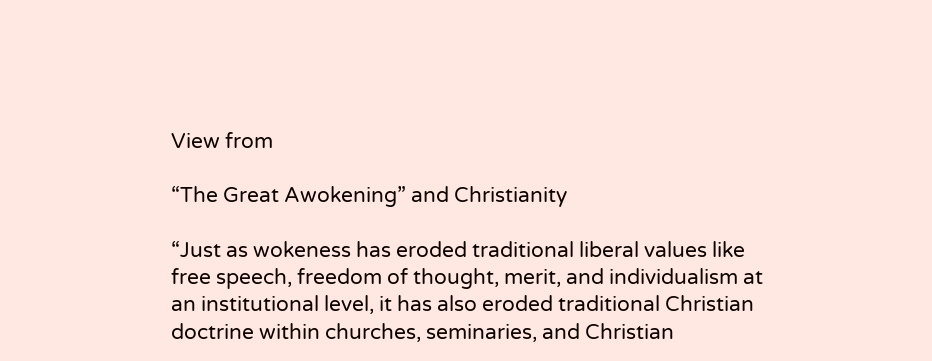View from

“The Great Awokening” and Christianity

“Just as wokeness has eroded traditional liberal values like free speech, freedom of thought, merit, and individualism at an institutional level, it has also eroded traditional Christian doctrine within churches, seminaries, and Christian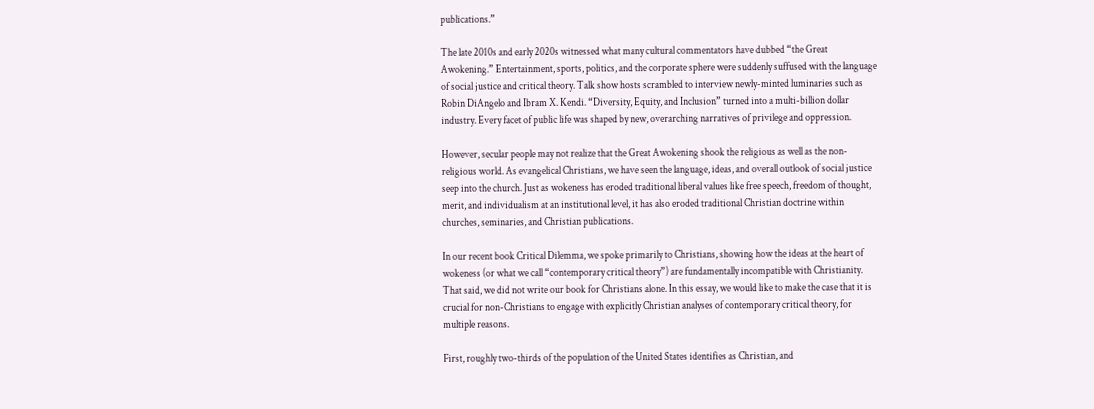publications.”

The late 2010s and early 2020s witnessed what many cultural commentators have dubbed “the Great Awokening.” Entertainment, sports, politics, and the corporate sphere were suddenly suffused with the language of social justice and critical theory. Talk show hosts scrambled to interview newly-minted luminaries such as Robin DiAngelo and Ibram X. Kendi. “Diversity, Equity, and Inclusion” turned into a multi-billion dollar industry. Every facet of public life was shaped by new, overarching narratives of privilege and oppression.

However, secular people may not realize that the Great Awokening shook the religious as well as the non-religious world. As evangelical Christians, we have seen the language, ideas, and overall outlook of social justice seep into the church. Just as wokeness has eroded traditional liberal values like free speech, freedom of thought, merit, and individualism at an institutional level, it has also eroded traditional Christian doctrine within churches, seminaries, and Christian publications.

In our recent book Critical Dilemma, we spoke primarily to Christians, showing how the ideas at the heart of wokeness (or what we call “contemporary critical theory”) are fundamentally incompatible with Christianity. That said, we did not write our book for Christians alone. In this essay, we would like to make the case that it is crucial for non-Christians to engage with explicitly Christian analyses of contemporary critical theory, for multiple reasons.

First, roughly two-thirds of the population of the United States identifies as Christian, and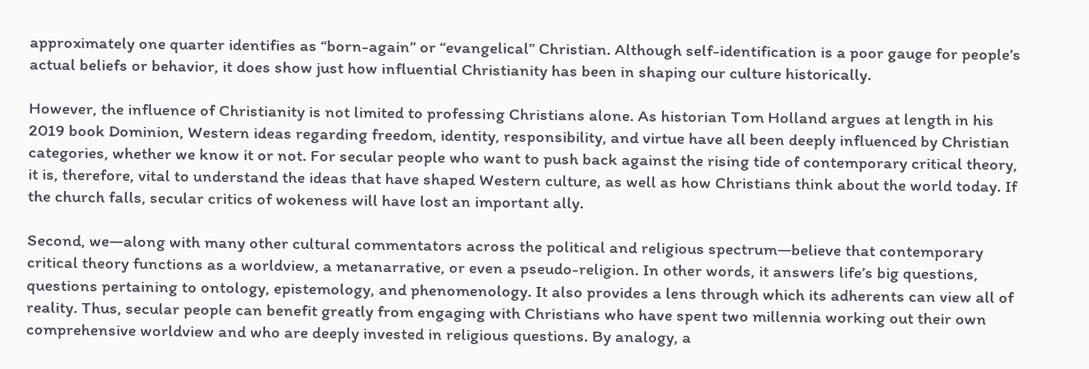approximately one quarter identifies as “born-again” or “evangelical” Christian. Although self-identification is a poor gauge for people’s actual beliefs or behavior, it does show just how influential Christianity has been in shaping our culture historically.

However, the influence of Christianity is not limited to professing Christians alone. As historian Tom Holland argues at length in his 2019 book Dominion, Western ideas regarding freedom, identity, responsibility, and virtue have all been deeply influenced by Christian categories, whether we know it or not. For secular people who want to push back against the rising tide of contemporary critical theory, it is, therefore, vital to understand the ideas that have shaped Western culture, as well as how Christians think about the world today. If the church falls, secular critics of wokeness will have lost an important ally.

Second, we—along with many other cultural commentators across the political and religious spectrum—believe that contemporary critical theory functions as a worldview, a metanarrative, or even a pseudo-religion. In other words, it answers life’s big questions, questions pertaining to ontology, epistemology, and phenomenology. It also provides a lens through which its adherents can view all of reality. Thus, secular people can benefit greatly from engaging with Christians who have spent two millennia working out their own comprehensive worldview and who are deeply invested in religious questions. By analogy, a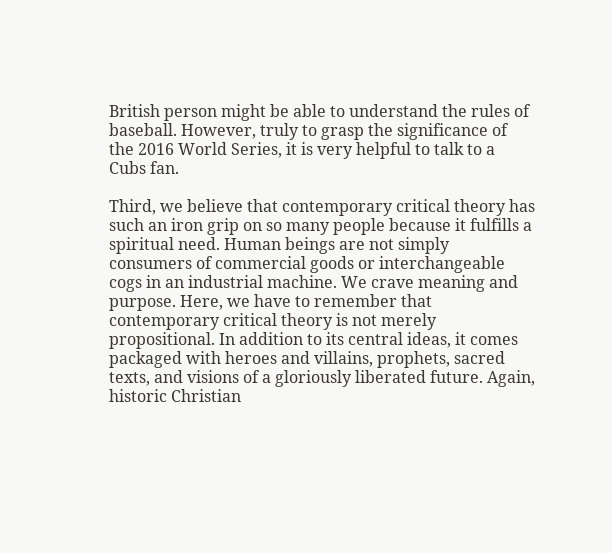British person might be able to understand the rules of baseball. However, truly to grasp the significance of the 2016 World Series, it is very helpful to talk to a Cubs fan.

Third, we believe that contemporary critical theory has such an iron grip on so many people because it fulfills a spiritual need. Human beings are not simply consumers of commercial goods or interchangeable cogs in an industrial machine. We crave meaning and purpose. Here, we have to remember that contemporary critical theory is not merely propositional. In addition to its central ideas, it comes packaged with heroes and villains, prophets, sacred texts, and visions of a gloriously liberated future. Again, historic Christian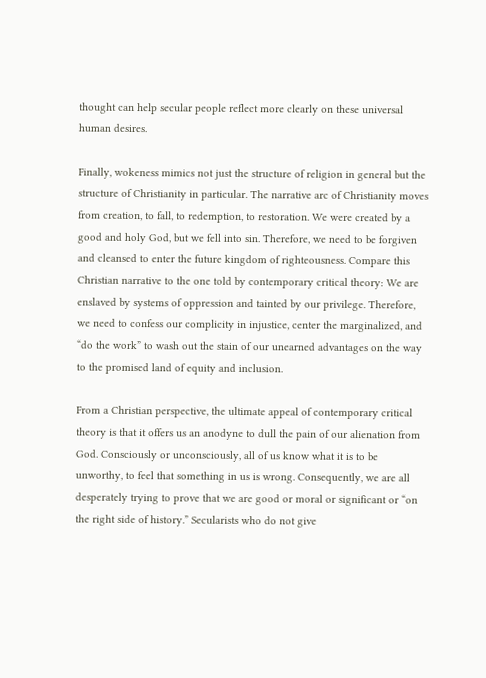thought can help secular people reflect more clearly on these universal human desires.

Finally, wokeness mimics not just the structure of religion in general but the structure of Christianity in particular. The narrative arc of Christianity moves from creation, to fall, to redemption, to restoration. We were created by a good and holy God, but we fell into sin. Therefore, we need to be forgiven and cleansed to enter the future kingdom of righteousness. Compare this Christian narrative to the one told by contemporary critical theory: We are enslaved by systems of oppression and tainted by our privilege. Therefore, we need to confess our complicity in injustice, center the marginalized, and “do the work” to wash out the stain of our unearned advantages on the way to the promised land of equity and inclusion.

From a Christian perspective, the ultimate appeal of contemporary critical theory is that it offers us an anodyne to dull the pain of our alienation from God. Consciously or unconsciously, all of us know what it is to be unworthy, to feel that something in us is wrong. Consequently, we are all desperately trying to prove that we are good or moral or significant or “on the right side of history.” Secularists who do not give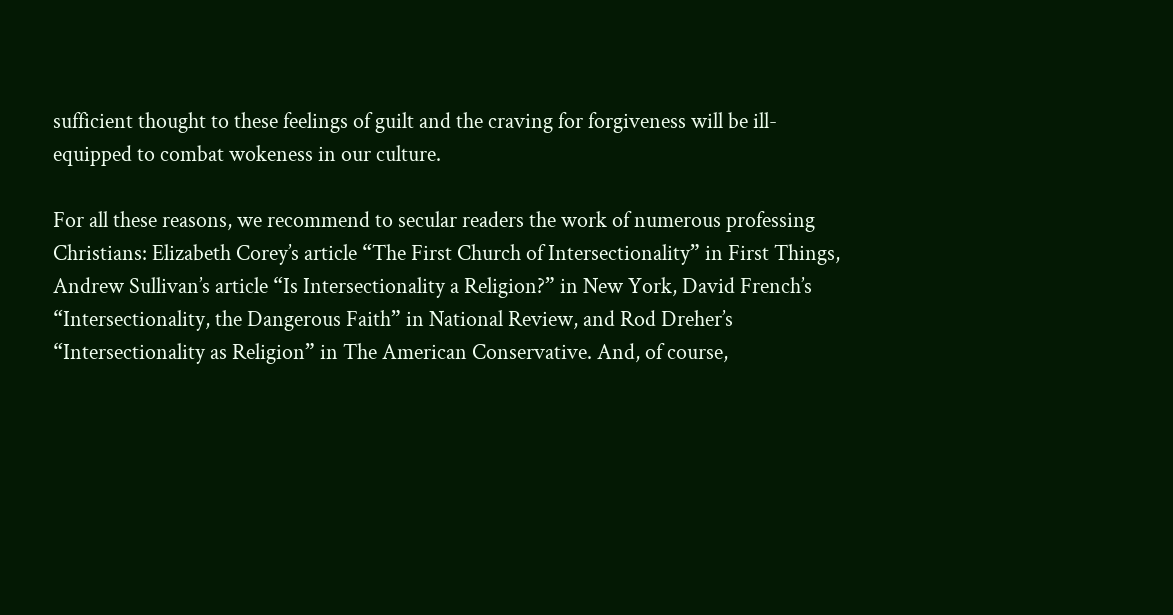sufficient thought to these feelings of guilt and the craving for forgiveness will be ill-equipped to combat wokeness in our culture.

For all these reasons, we recommend to secular readers the work of numerous professing Christians: Elizabeth Corey’s article “The First Church of Intersectionality” in First Things, Andrew Sullivan’s article “Is Intersectionality a Religion?” in New York, David French’s “Intersectionality, the Dangerous Faith” in National Review, and Rod Dreher’s “Intersectionality as Religion” in The American Conservative. And, of course,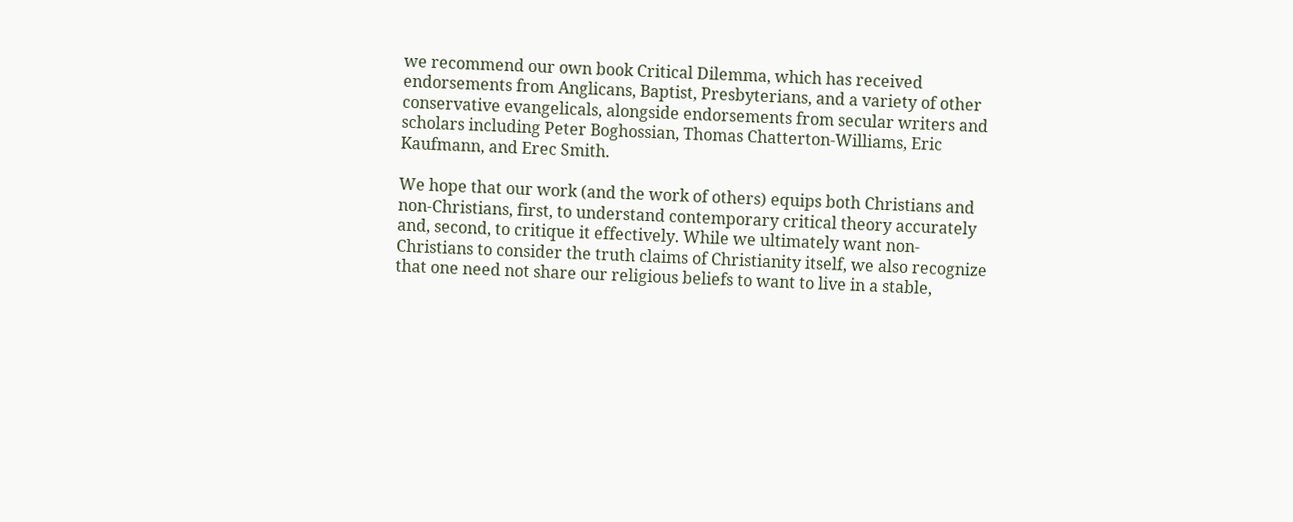we recommend our own book Critical Dilemma, which has received endorsements from Anglicans, Baptist, Presbyterians, and a variety of other conservative evangelicals, alongside endorsements from secular writers and scholars including Peter Boghossian, Thomas Chatterton-Williams, Eric Kaufmann, and Erec Smith.

We hope that our work (and the work of others) equips both Christians and non-Christians, first, to understand contemporary critical theory accurately and, second, to critique it effectively. While we ultimately want non-Christians to consider the truth claims of Christianity itself, we also recognize that one need not share our religious beliefs to want to live in a stable,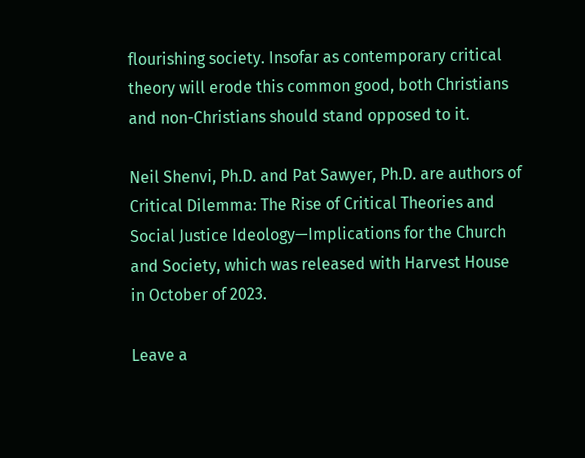flourishing society. Insofar as contemporary critical theory will erode this common good, both Christians and non-Christians should stand opposed to it.

Neil Shenvi, Ph.D. and Pat Sawyer, Ph.D. are authors of Critical Dilemma: The Rise of Critical Theories and Social Justice Ideology—Implications for the Church and Society, which was released with Harvest House in October of 2023.

Leave a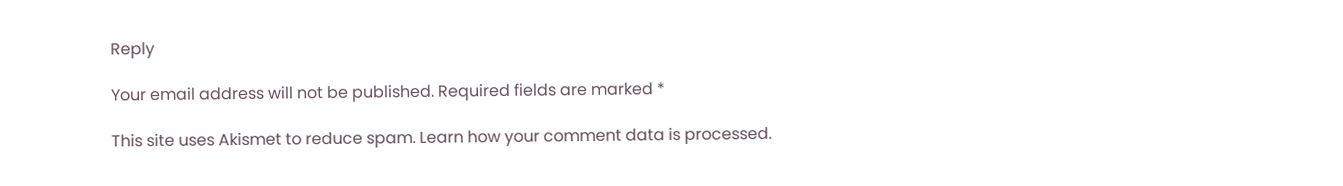Reply

Your email address will not be published. Required fields are marked *

This site uses Akismet to reduce spam. Learn how your comment data is processed.